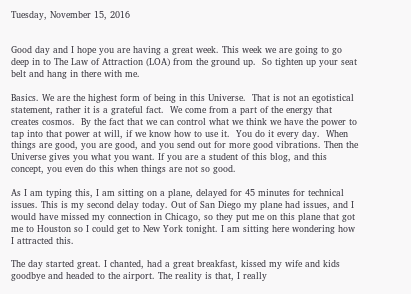Tuesday, November 15, 2016


Good day and I hope you are having a great week. This week we are going to go deep in to The Law of Attraction (LOA) from the ground up.  So tighten up your seat belt and hang in there with me.

Basics. We are the highest form of being in this Universe.  That is not an egotistical statement, rather it is a grateful fact.  We come from a part of the energy that creates cosmos.  By the fact that we can control what we think we have the power to tap into that power at will, if we know how to use it.  You do it every day.  When things are good, you are good, and you send out for more good vibrations. Then the Universe gives you what you want. If you are a student of this blog, and this concept, you even do this when things are not so good.

As I am typing this, I am sitting on a plane, delayed for 45 minutes for technical issues. This is my second delay today. Out of San Diego my plane had issues, and I would have missed my connection in Chicago, so they put me on this plane that got me to Houston so I could get to New York tonight. I am sitting here wondering how I attracted this.

The day started great. I chanted, had a great breakfast, kissed my wife and kids goodbye and headed to the airport. The reality is that, I really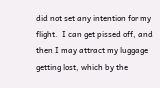did not set any intention for my flight.  I can get pissed off, and then I may attract my luggage getting lost, which by the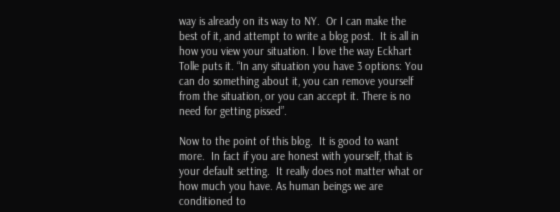way is already on its way to NY.  Or I can make the best of it, and attempt to write a blog post.  It is all in how you view your situation. I love the way Eckhart Tolle puts it. “In any situation you have 3 options: You can do something about it, you can remove yourself from the situation, or you can accept it. There is no need for getting pissed”.

Now to the point of this blog.  It is good to want more.  In fact if you are honest with yourself, that is your default setting.  It really does not matter what or how much you have. As human beings we are conditioned to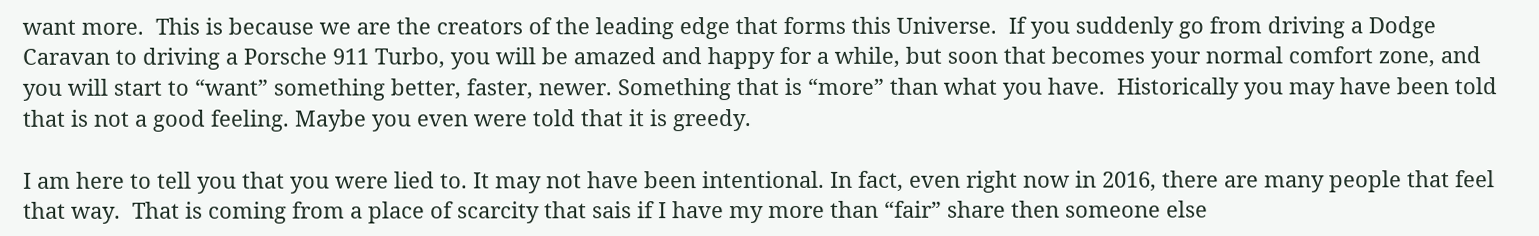want more.  This is because we are the creators of the leading edge that forms this Universe.  If you suddenly go from driving a Dodge Caravan to driving a Porsche 911 Turbo, you will be amazed and happy for a while, but soon that becomes your normal comfort zone, and you will start to “want” something better, faster, newer. Something that is “more” than what you have.  Historically you may have been told that is not a good feeling. Maybe you even were told that it is greedy.

I am here to tell you that you were lied to. It may not have been intentional. In fact, even right now in 2016, there are many people that feel that way.  That is coming from a place of scarcity that sais if I have my more than “fair” share then someone else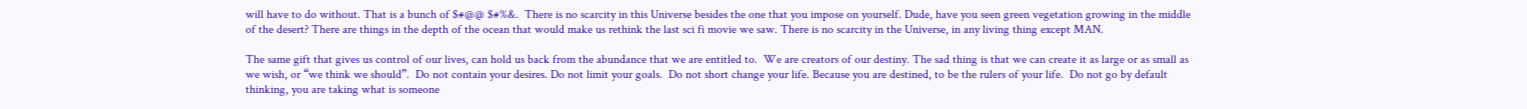will have to do without. That is a bunch of $#@@ $#%&.  There is no scarcity in this Universe besides the one that you impose on yourself. Dude, have you seen green vegetation growing in the middle of the desert? There are things in the depth of the ocean that would make us rethink the last sci fi movie we saw. There is no scarcity in the Universe, in any living thing except MAN.

The same gift that gives us control of our lives, can hold us back from the abundance that we are entitled to.  We are creators of our destiny. The sad thing is that we can create it as large or as small as we wish, or “we think we should”.  Do not contain your desires. Do not limit your goals.  Do not short change your life. Because you are destined, to be the rulers of your life.  Do not go by default thinking, you are taking what is someone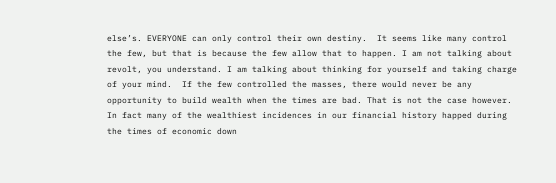else’s. EVERYONE can only control their own destiny.  It seems like many control the few, but that is because the few allow that to happen. I am not talking about revolt, you understand. I am talking about thinking for yourself and taking charge of your mind.  If the few controlled the masses, there would never be any opportunity to build wealth when the times are bad. That is not the case however. In fact many of the wealthiest incidences in our financial history happed during the times of economic down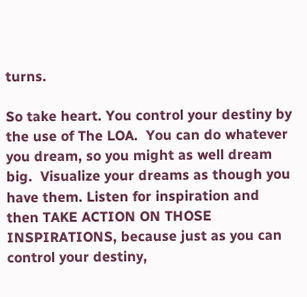turns.

So take heart. You control your destiny by the use of The LOA.  You can do whatever you dream, so you might as well dream big.  Visualize your dreams as though you have them. Listen for inspiration and then TAKE ACTION ON THOSE INSPIRATIONS, because just as you can control your destiny,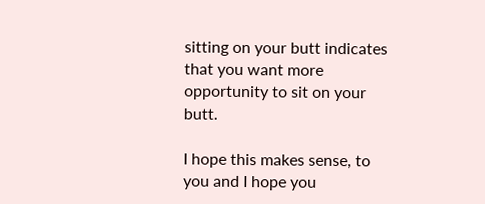sitting on your butt indicates that you want more opportunity to sit on your butt.

I hope this makes sense, to you and I hope you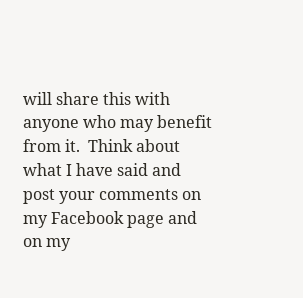will share this with anyone who may benefit from it.  Think about what I have said and post your comments on my Facebook page and on my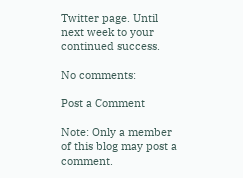Twitter page. Until next week to your continued success.

No comments:

Post a Comment

Note: Only a member of this blog may post a comment.